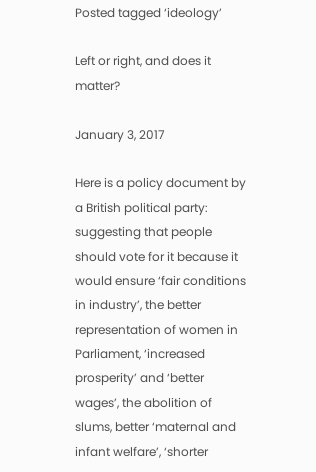Posted tagged ‘ideology’

Left or right, and does it matter?

January 3, 2017

Here is a policy document by a British political party: suggesting that people should vote for it because it would ensure ‘fair conditions in industry’, the better representation of women in Parliament, ‘increased prosperity’ and ‘better wages’, the abolition of slums, better ‘maternal and infant welfare’, ‘shorter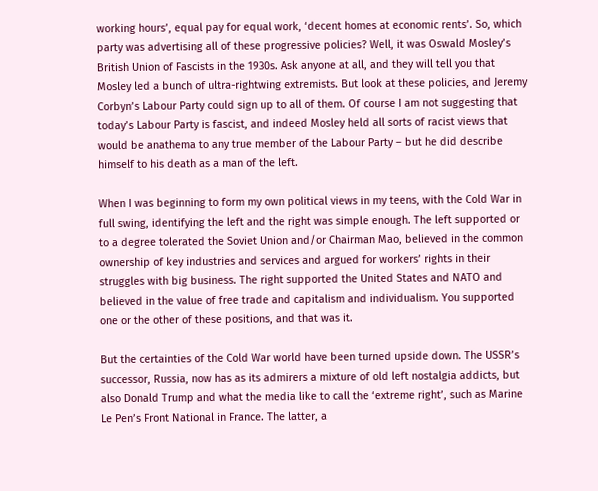working hours’, equal pay for equal work, ‘decent homes at economic rents’. So, which party was advertising all of these progressive policies? Well, it was Oswald Mosley’s British Union of Fascists in the 1930s. Ask anyone at all, and they will tell you that Mosley led a bunch of ultra-rightwing extremists. But look at these policies, and Jeremy Corbyn’s Labour Party could sign up to all of them. Of course I am not suggesting that today’s Labour Party is fascist, and indeed Mosley held all sorts of racist views that would be anathema to any true member of the Labour Party – but he did describe himself to his death as a man of the left.

When I was beginning to form my own political views in my teens, with the Cold War in full swing, identifying the left and the right was simple enough. The left supported or to a degree tolerated the Soviet Union and/or Chairman Mao, believed in the common ownership of key industries and services and argued for workers’ rights in their struggles with big business. The right supported the United States and NATO and believed in the value of free trade and capitalism and individualism. You supported one or the other of these positions, and that was it.

But the certainties of the Cold War world have been turned upside down. The USSR’s successor, Russia, now has as its admirers a mixture of old left nostalgia addicts, but also Donald Trump and what the media like to call the ‘extreme right’, such as Marine Le Pen’s Front National in France. The latter, a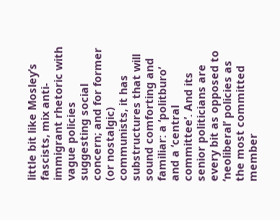little bit like Mosley’s fascists, mix anti-immigrant rhetoric with vague policies suggesting social concern; and for former (or nostalgic) communists, it has substructures that will sound comforting and familiar: a ‘politburo’ and a ‘central committee’. And its senior politicians are every bit as opposed to ‘neoliberal’ policies as the most committed member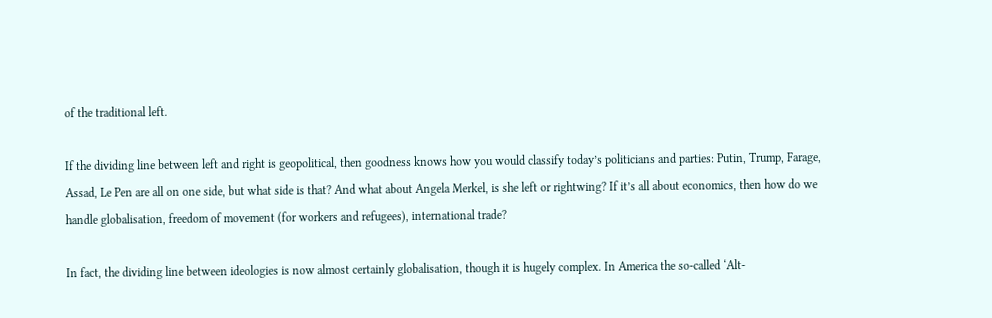of the traditional left.

If the dividing line between left and right is geopolitical, then goodness knows how you would classify today’s politicians and parties: Putin, Trump, Farage, Assad, Le Pen are all on one side, but what side is that? And what about Angela Merkel, is she left or rightwing? If it’s all about economics, then how do we handle globalisation, freedom of movement (for workers and refugees), international trade?

In fact, the dividing line between ideologies is now almost certainly globalisation, though it is hugely complex. In America the so-called ‘Alt-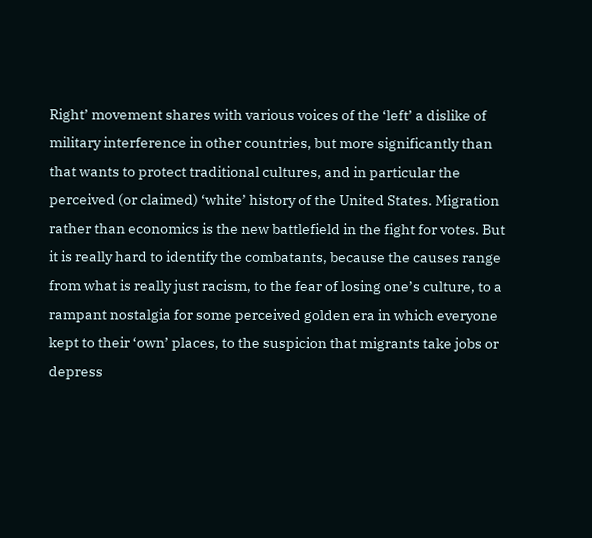Right’ movement shares with various voices of the ‘left’ a dislike of military interference in other countries, but more significantly than that wants to protect traditional cultures, and in particular the perceived (or claimed) ‘white’ history of the United States. Migration rather than economics is the new battlefield in the fight for votes. But it is really hard to identify the combatants, because the causes range from what is really just racism, to the fear of losing one’s culture, to a rampant nostalgia for some perceived golden era in which everyone kept to their ‘own’ places, to the suspicion that migrants take jobs or depress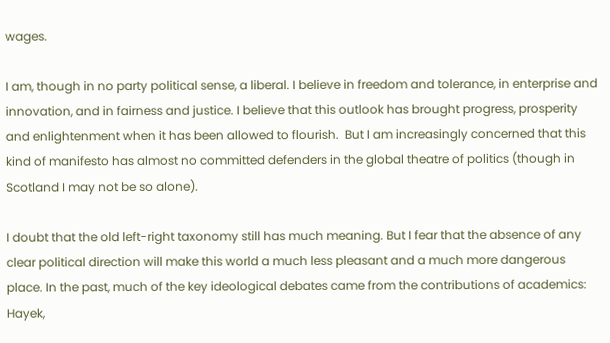wages.

I am, though in no party political sense, a liberal. I believe in freedom and tolerance, in enterprise and innovation, and in fairness and justice. I believe that this outlook has brought progress, prosperity and enlightenment when it has been allowed to flourish.  But I am increasingly concerned that this kind of manifesto has almost no committed defenders in the global theatre of politics (though in Scotland I may not be so alone).

I doubt that the old left-right taxonomy still has much meaning. But I fear that the absence of any clear political direction will make this world a much less pleasant and a much more dangerous place. In the past, much of the key ideological debates came from the contributions of academics: Hayek,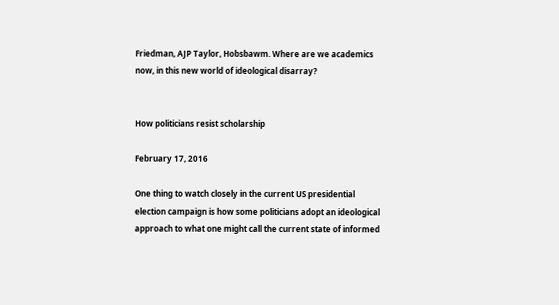Friedman, AJP Taylor, Hobsbawm. Where are we academics now, in this new world of ideological disarray?


How politicians resist scholarship

February 17, 2016

One thing to watch closely in the current US presidential election campaign is how some politicians adopt an ideological approach to what one might call the current state of informed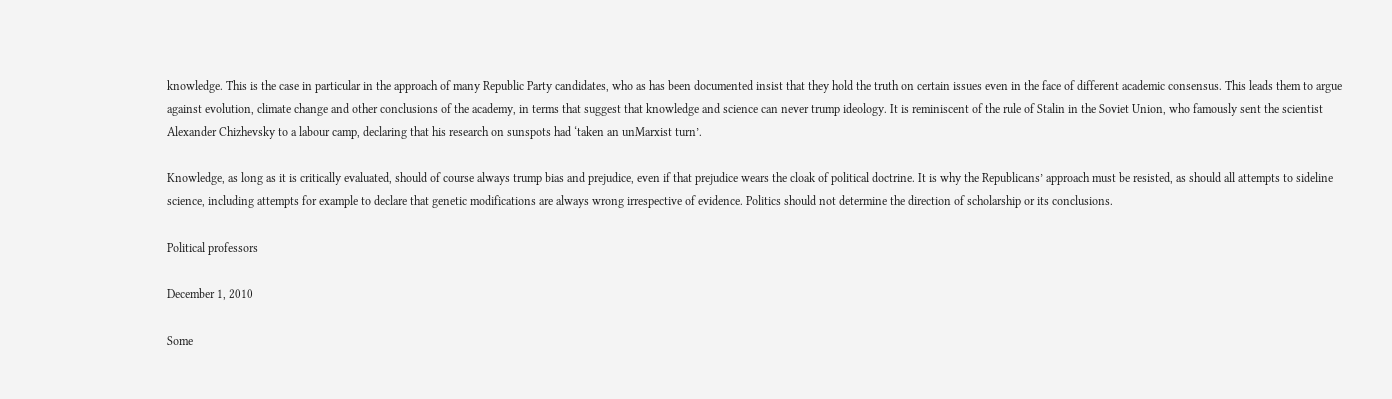knowledge. This is the case in particular in the approach of many Republic Party candidates, who as has been documented insist that they hold the truth on certain issues even in the face of different academic consensus. This leads them to argue against evolution, climate change and other conclusions of the academy, in terms that suggest that knowledge and science can never trump ideology. It is reminiscent of the rule of Stalin in the Soviet Union, who famously sent the scientist Alexander Chizhevsky to a labour camp, declaring that his research on sunspots had ‘taken an unMarxist turn’.

Knowledge, as long as it is critically evaluated, should of course always trump bias and prejudice, even if that prejudice wears the cloak of political doctrine. It is why the Republicans’ approach must be resisted, as should all attempts to sideline science, including attempts for example to declare that genetic modifications are always wrong irrespective of evidence. Politics should not determine the direction of scholarship or its conclusions.

Political professors

December 1, 2010

Some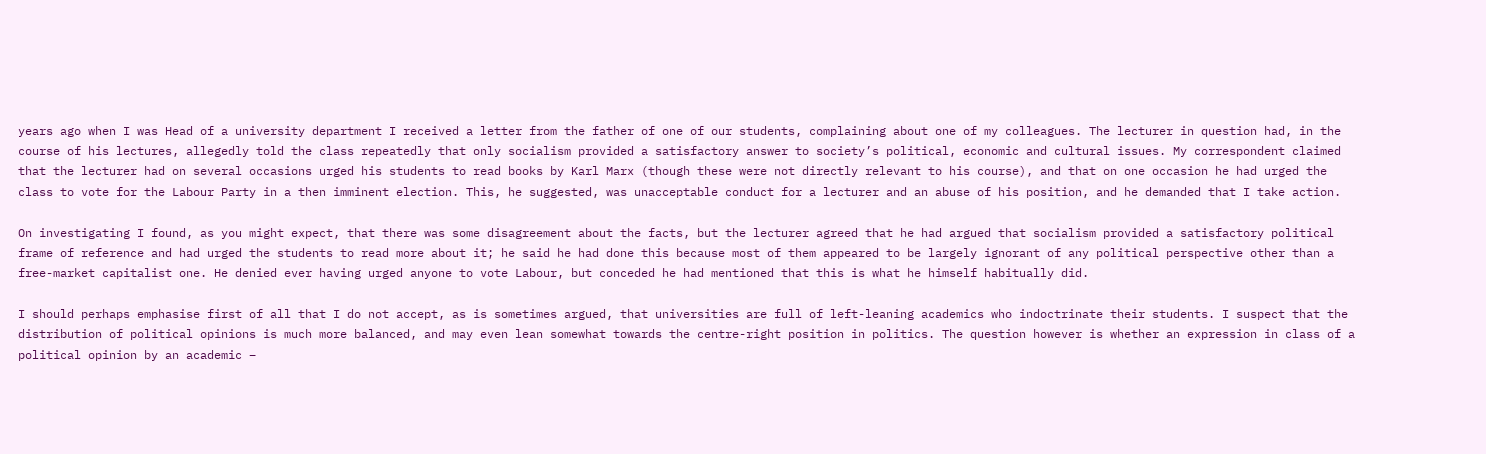years ago when I was Head of a university department I received a letter from the father of one of our students, complaining about one of my colleagues. The lecturer in question had, in the course of his lectures, allegedly told the class repeatedly that only socialism provided a satisfactory answer to society’s political, economic and cultural issues. My correspondent claimed that the lecturer had on several occasions urged his students to read books by Karl Marx (though these were not directly relevant to his course), and that on one occasion he had urged the class to vote for the Labour Party in a then imminent election. This, he suggested, was unacceptable conduct for a lecturer and an abuse of his position, and he demanded that I take action.

On investigating I found, as you might expect, that there was some disagreement about the facts, but the lecturer agreed that he had argued that socialism provided a satisfactory political frame of reference and had urged the students to read more about it; he said he had done this because most of them appeared to be largely ignorant of any political perspective other than a free-market capitalist one. He denied ever having urged anyone to vote Labour, but conceded he had mentioned that this is what he himself habitually did.

I should perhaps emphasise first of all that I do not accept, as is sometimes argued, that universities are full of left-leaning academics who indoctrinate their students. I suspect that the distribution of political opinions is much more balanced, and may even lean somewhat towards the centre-right position in politics. The question however is whether an expression in class of a political opinion by an academic –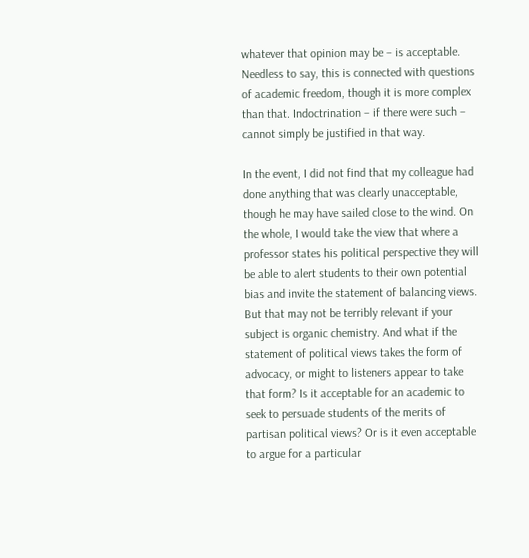whatever that opinion may be – is acceptable. Needless to say, this is connected with questions of academic freedom, though it is more complex than that. Indoctrination – if there were such – cannot simply be justified in that way.

In the event, I did not find that my colleague had done anything that was clearly unacceptable, though he may have sailed close to the wind. On the whole, I would take the view that where a professor states his political perspective they will be able to alert students to their own potential bias and invite the statement of balancing views. But that may not be terribly relevant if your subject is organic chemistry. And what if the statement of political views takes the form of advocacy, or might to listeners appear to take that form? Is it acceptable for an academic to seek to persuade students of the merits of partisan political views? Or is it even acceptable to argue for a particular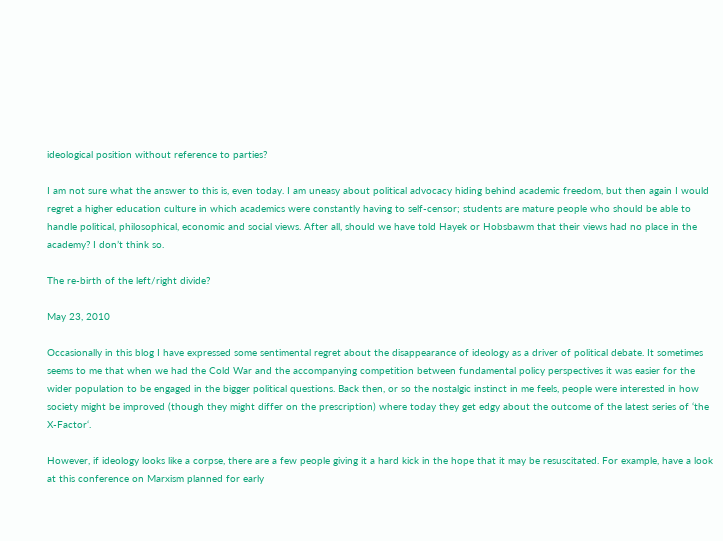ideological position without reference to parties?

I am not sure what the answer to this is, even today. I am uneasy about political advocacy hiding behind academic freedom, but then again I would regret a higher education culture in which academics were constantly having to self-censor; students are mature people who should be able to handle political, philosophical, economic and social views. After all, should we have told Hayek or Hobsbawm that their views had no place in the academy? I don’t think so.

The re-birth of the left/right divide?

May 23, 2010

Occasionally in this blog I have expressed some sentimental regret about the disappearance of ideology as a driver of political debate. It sometimes seems to me that when we had the Cold War and the accompanying competition between fundamental policy perspectives it was easier for the wider population to be engaged in the bigger political questions. Back then, or so the nostalgic instinct in me feels, people were interested in how society might be improved (though they might differ on the prescription) where today they get edgy about the outcome of the latest series of ‘the X-Factor‘.

However, if ideology looks like a corpse, there are a few people giving it a hard kick in the hope that it may be resuscitated. For example, have a look at this conference on Marxism planned for early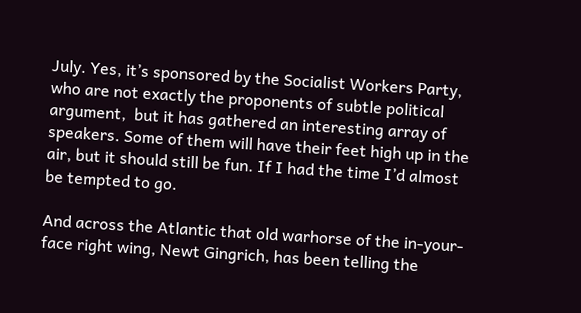July. Yes, it’s sponsored by the Socialist Workers Party, who are not exactly the proponents of subtle political argument,  but it has gathered an interesting array of speakers. Some of them will have their feet high up in the air, but it should still be fun. If I had the time I’d almost be tempted to go.

And across the Atlantic that old warhorse of the in-your-face right wing, Newt Gingrich, has been telling the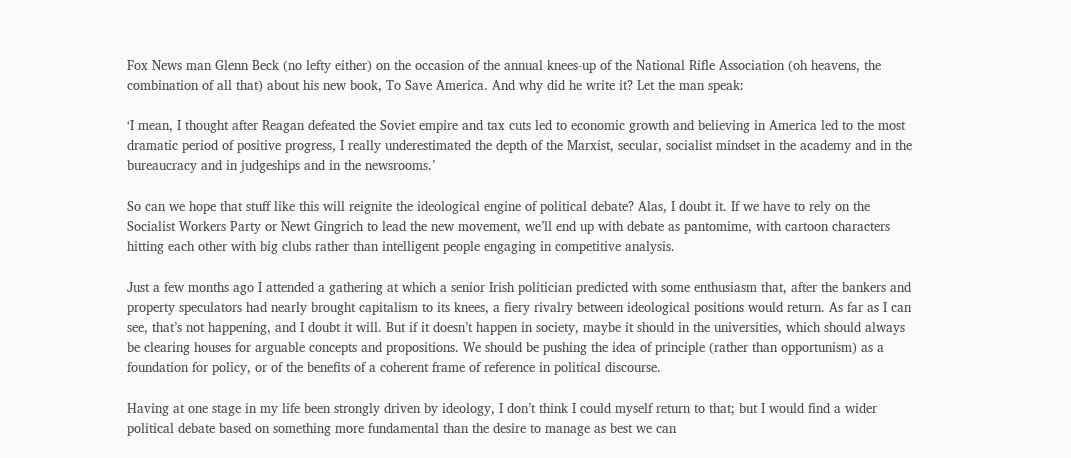Fox News man Glenn Beck (no lefty either) on the occasion of the annual knees-up of the National Rifle Association (oh heavens, the combination of all that) about his new book, To Save America. And why did he write it? Let the man speak:

‘I mean, I thought after Reagan defeated the Soviet empire and tax cuts led to economic growth and believing in America led to the most dramatic period of positive progress, I really underestimated the depth of the Marxist, secular, socialist mindset in the academy and in the bureaucracy and in judgeships and in the newsrooms.’

So can we hope that stuff like this will reignite the ideological engine of political debate? Alas, I doubt it. If we have to rely on the Socialist Workers Party or Newt Gingrich to lead the new movement, we’ll end up with debate as pantomime, with cartoon characters hitting each other with big clubs rather than intelligent people engaging in competitive analysis.

Just a few months ago I attended a gathering at which a senior Irish politician predicted with some enthusiasm that, after the bankers and property speculators had nearly brought capitalism to its knees, a fiery rivalry between ideological positions would return. As far as I can see, that’s not happening, and I doubt it will. But if it doesn’t happen in society, maybe it should in the universities, which should always be clearing houses for arguable concepts and propositions. We should be pushing the idea of principle (rather than opportunism) as a foundation for policy, or of the benefits of a coherent frame of reference in political discourse.

Having at one stage in my life been strongly driven by ideology, I don’t think I could myself return to that; but I would find a wider political debate based on something more fundamental than the desire to manage as best we can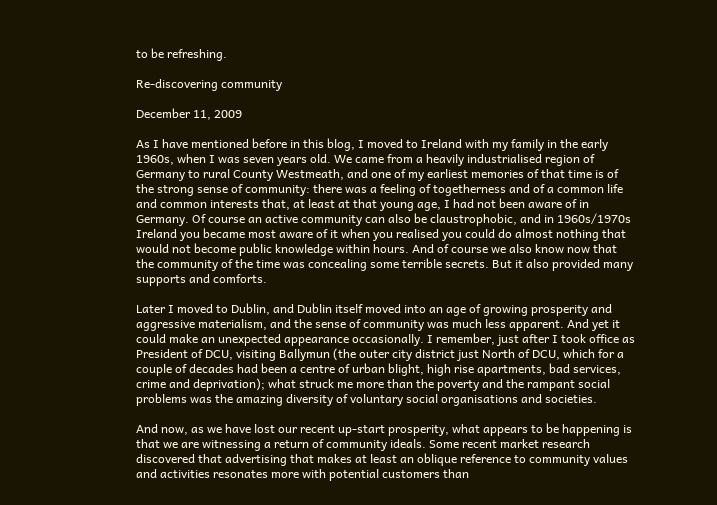to be refreshing.

Re-discovering community

December 11, 2009

As I have mentioned before in this blog, I moved to Ireland with my family in the early 1960s, when I was seven years old. We came from a heavily industrialised region of Germany to rural County Westmeath, and one of my earliest memories of that time is of the strong sense of community: there was a feeling of togetherness and of a common life and common interests that, at least at that young age, I had not been aware of in Germany. Of course an active community can also be claustrophobic, and in 1960s/1970s Ireland you became most aware of it when you realised you could do almost nothing that would not become public knowledge within hours. And of course we also know now that the community of the time was concealing some terrible secrets. But it also provided many supports and comforts.

Later I moved to Dublin, and Dublin itself moved into an age of growing prosperity and aggressive materialism, and the sense of community was much less apparent. And yet it could make an unexpected appearance occasionally. I remember, just after I took office as President of DCU, visiting Ballymun (the outer city district just North of DCU, which for a couple of decades had been a centre of urban blight, high rise apartments, bad services, crime and deprivation); what struck me more than the poverty and the rampant social problems was the amazing diversity of voluntary social organisations and societies.

And now, as we have lost our recent up-start prosperity, what appears to be happening is that we are witnessing a return of community ideals. Some recent market research discovered that advertising that makes at least an oblique reference to community values and activities resonates more with potential customers than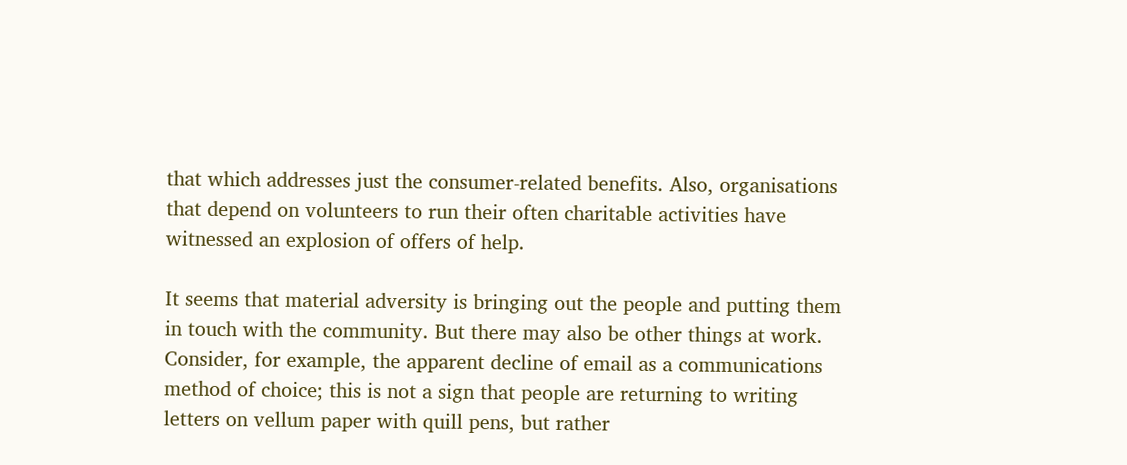that which addresses just the consumer-related benefits. Also, organisations that depend on volunteers to run their often charitable activities have witnessed an explosion of offers of help.

It seems that material adversity is bringing out the people and putting them in touch with the community. But there may also be other things at work. Consider, for example, the apparent decline of email as a communications method of choice; this is not a sign that people are returning to writing letters on vellum paper with quill pens, but rather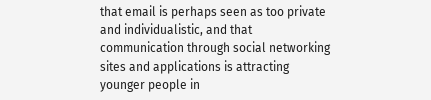that email is perhaps seen as too private and individualistic, and that communication through social networking sites and applications is attracting younger people in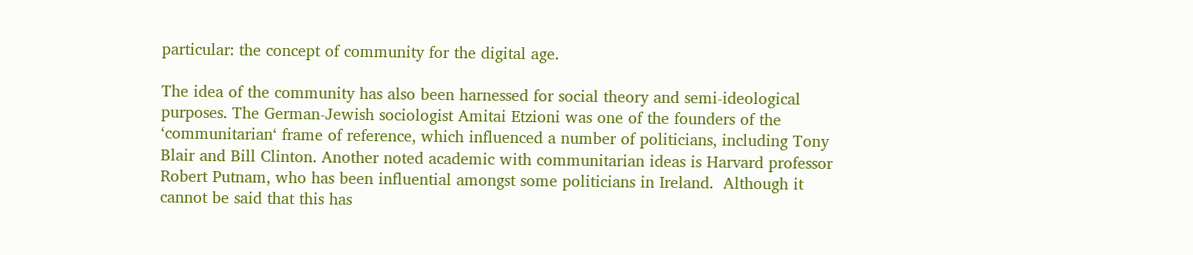particular: the concept of community for the digital age.

The idea of the community has also been harnessed for social theory and semi-ideological purposes. The German-Jewish sociologist Amitai Etzioni was one of the founders of the ‘communitarian‘ frame of reference, which influenced a number of politicians, including Tony Blair and Bill Clinton. Another noted academic with communitarian ideas is Harvard professor Robert Putnam, who has been influential amongst some politicians in Ireland.  Although it cannot be said that this has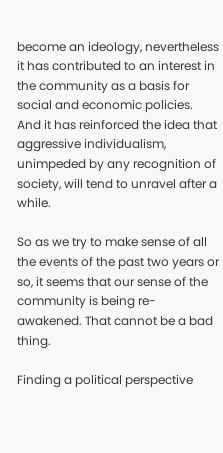become an ideology, nevertheless it has contributed to an interest in the community as a basis for social and economic policies. And it has reinforced the idea that aggressive individualism, unimpeded by any recognition of society, will tend to unravel after a while.

So as we try to make sense of all the events of the past two years or so, it seems that our sense of the community is being re-awakened. That cannot be a bad thing.

Finding a political perspective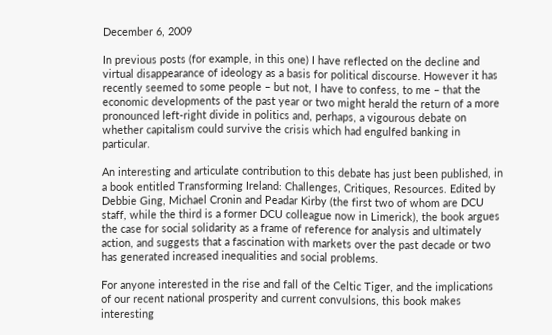December 6, 2009

In previous posts (for example, in this one) I have reflected on the decline and virtual disappearance of ideology as a basis for political discourse. However it has recently seemed to some people – but not, I have to confess, to me – that the economic developments of the past year or two might herald the return of a more pronounced left-right divide in politics and, perhaps, a vigourous debate on whether capitalism could survive the crisis which had engulfed banking in particular.

An interesting and articulate contribution to this debate has just been published, in a book entitled Transforming Ireland: Challenges, Critiques, Resources. Edited by Debbie Ging, Michael Cronin and Peadar Kirby (the first two of whom are DCU staff, while the third is a former DCU colleague now in Limerick), the book argues the case for social solidarity as a frame of reference for analysis and ultimately action, and suggests that a fascination with markets over the past decade or two has generated increased inequalities and social problems.

For anyone interested in the rise and fall of the Celtic Tiger, and the implications of our recent national prosperity and current convulsions, this book makes interesting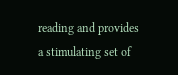reading and provides a stimulating set of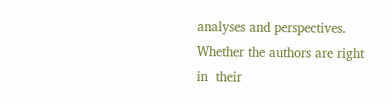analyses and perspectives. Whether the authors are right in  their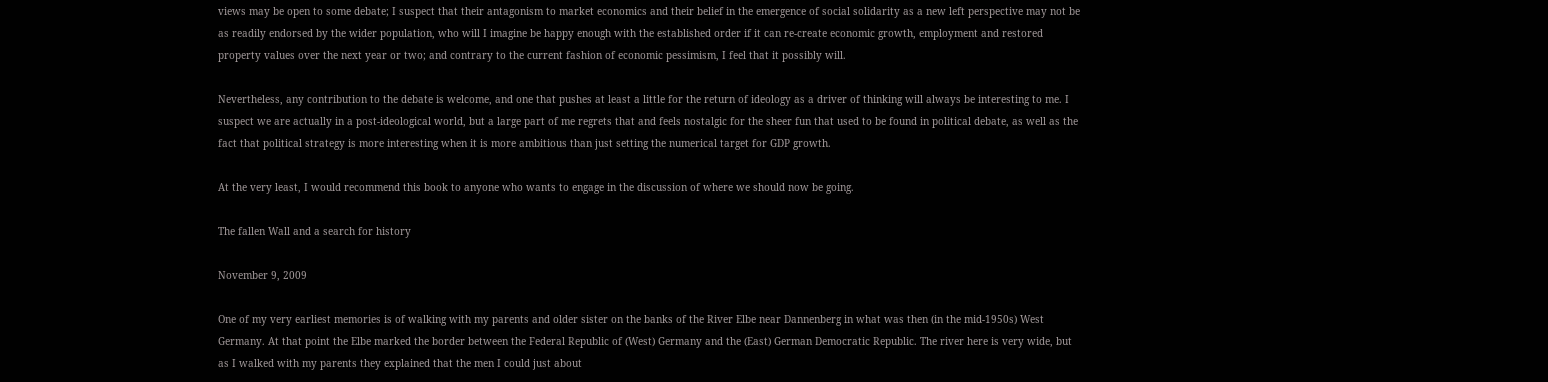views may be open to some debate; I suspect that their antagonism to market economics and their belief in the emergence of social solidarity as a new left perspective may not be as readily endorsed by the wider population, who will I imagine be happy enough with the established order if it can re-create economic growth, employment and restored property values over the next year or two; and contrary to the current fashion of economic pessimism, I feel that it possibly will.

Nevertheless, any contribution to the debate is welcome, and one that pushes at least a little for the return of ideology as a driver of thinking will always be interesting to me. I suspect we are actually in a post-ideological world, but a large part of me regrets that and feels nostalgic for the sheer fun that used to be found in political debate, as well as the fact that political strategy is more interesting when it is more ambitious than just setting the numerical target for GDP growth.

At the very least, I would recommend this book to anyone who wants to engage in the discussion of where we should now be going.

The fallen Wall and a search for history

November 9, 2009

One of my very earliest memories is of walking with my parents and older sister on the banks of the River Elbe near Dannenberg in what was then (in the mid-1950s) West Germany. At that point the Elbe marked the border between the Federal Republic of (West) Germany and the (East) German Democratic Republic. The river here is very wide, but as I walked with my parents they explained that the men I could just about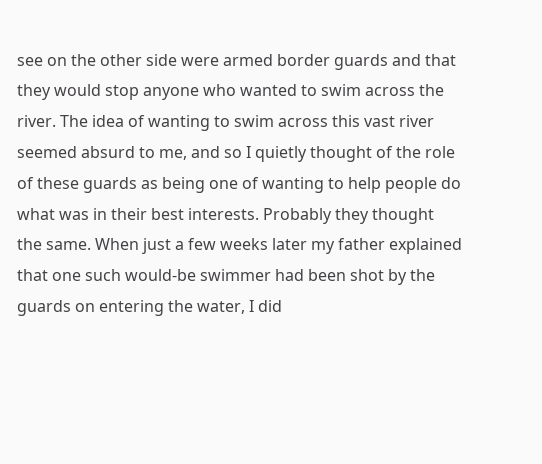see on the other side were armed border guards and that they would stop anyone who wanted to swim across the river. The idea of wanting to swim across this vast river seemed absurd to me, and so I quietly thought of the role of these guards as being one of wanting to help people do what was in their best interests. Probably they thought the same. When just a few weeks later my father explained that one such would-be swimmer had been shot by the guards on entering the water, I did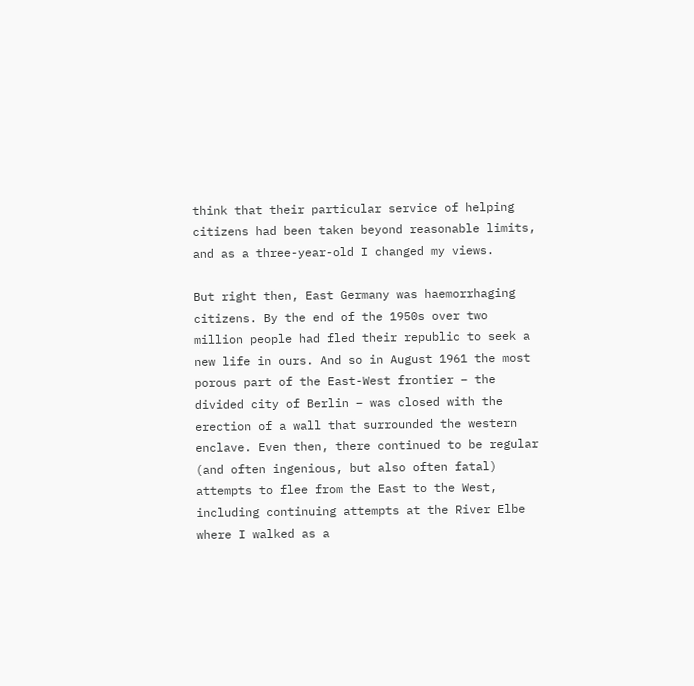think that their particular service of helping citizens had been taken beyond reasonable limits, and as a three-year-old I changed my views.

But right then, East Germany was haemorrhaging citizens. By the end of the 1950s over two million people had fled their republic to seek a new life in ours. And so in August 1961 the most porous part of the East-West frontier – the divided city of Berlin – was closed with the erection of a wall that surrounded the western enclave. Even then, there continued to be regular (and often ingenious, but also often fatal) attempts to flee from the East to the West, including continuing attempts at the River Elbe where I walked as a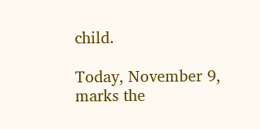child.

Today, November 9, marks the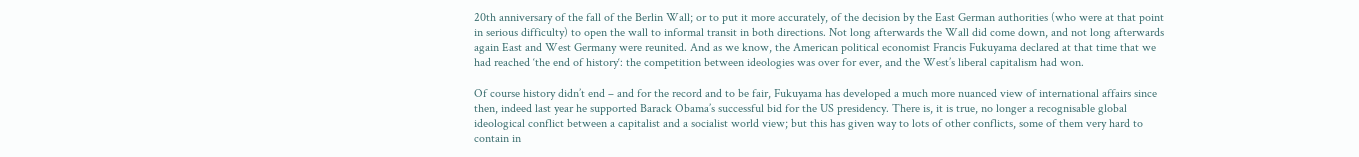20th anniversary of the fall of the Berlin Wall; or to put it more accurately, of the decision by the East German authorities (who were at that point in serious difficulty) to open the wall to informal transit in both directions. Not long afterwards the Wall did come down, and not long afterwards again East and West Germany were reunited. And as we know, the American political economist Francis Fukuyama declared at that time that we had reached ‘the end of history‘: the competition between ideologies was over for ever, and the West’s liberal capitalism had won.

Of course history didn’t end – and for the record and to be fair, Fukuyama has developed a much more nuanced view of international affairs since then, indeed last year he supported Barack Obama’s successful bid for the US presidency. There is, it is true, no longer a recognisable global ideological conflict between a capitalist and a socialist world view; but this has given way to lots of other conflicts, some of them very hard to contain in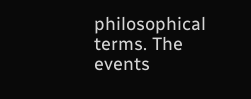philosophical terms. The events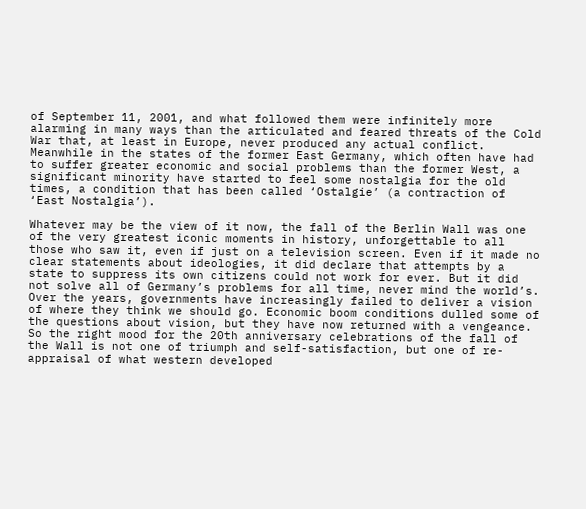of September 11, 2001, and what followed them were infinitely more alarming in many ways than the articulated and feared threats of the Cold War that, at least in Europe, never produced any actual conflict. Meanwhile in the states of the former East Germany, which often have had to suffer greater economic and social problems than the former West, a significant minority have started to feel some nostalgia for the old times, a condition that has been called ‘Ostalgie’ (a contraction of ‘East Nostalgia’).

Whatever may be the view of it now, the fall of the Berlin Wall was one of the very greatest iconic moments in history, unforgettable to all those who saw it, even if just on a television screen. Even if it made no clear statements about ideologies, it did declare that attempts by a state to suppress its own citizens could not work for ever. But it did not solve all of Germany’s problems for all time, never mind the world’s. Over the years, governments have increasingly failed to deliver a vision of where they think we should go. Economic boom conditions dulled some of the questions about vision, but they have now returned with a vengeance. So the right mood for the 20th anniversary celebrations of the fall of the Wall is not one of triumph and self-satisfaction, but one of re-appraisal of what western developed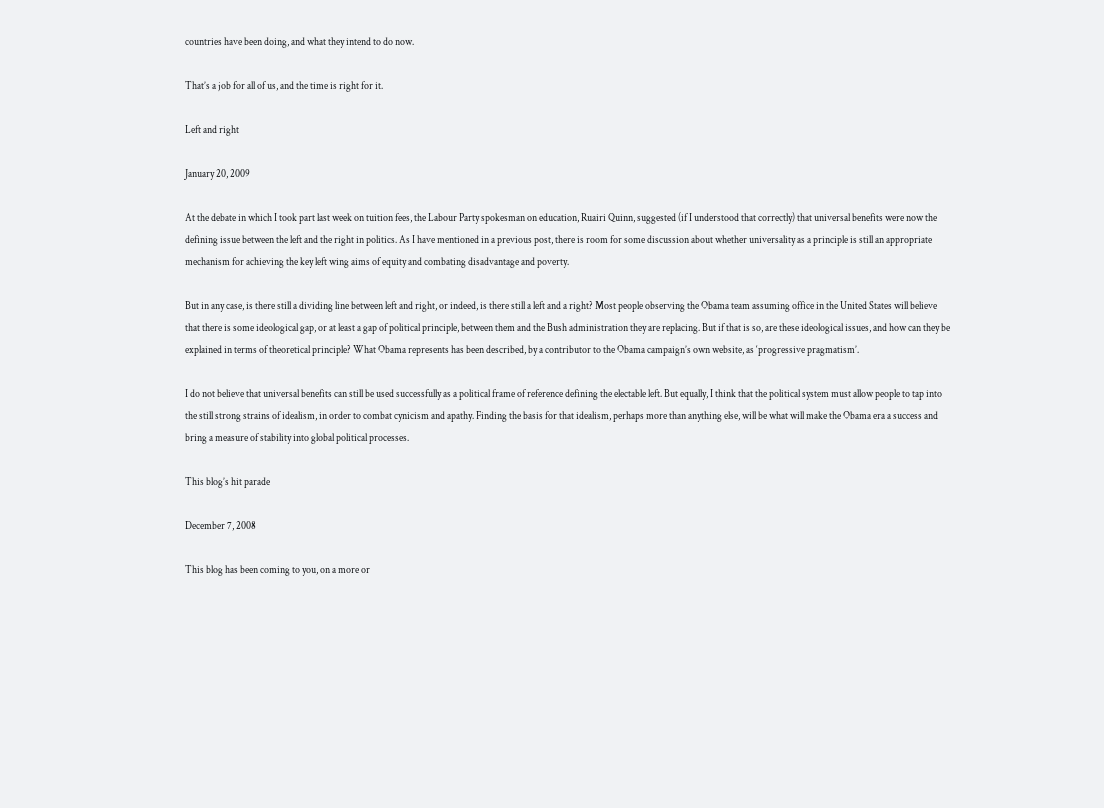countries have been doing, and what they intend to do now.

That’s a job for all of us, and the time is right for it.

Left and right

January 20, 2009

At the debate in which I took part last week on tuition fees, the Labour Party spokesman on education, Ruairi Quinn, suggested (if I understood that correctly) that universal benefits were now the defining issue between the left and the right in politics. As I have mentioned in a previous post, there is room for some discussion about whether universality as a principle is still an appropriate mechanism for achieving the key left wing aims of equity and combating disadvantage and poverty.

But in any case, is there still a dividing line between left and right, or indeed, is there still a left and a right? Most people observing the Obama team assuming office in the United States will believe that there is some ideological gap, or at least a gap of political principle, between them and the Bush administration they are replacing. But if that is so, are these ideological issues, and how can they be explained in terms of theoretical principle? What Obama represents has been described, by a contributor to the Obama campaign’s own website, as ‘progressive pragmatism’.

I do not believe that universal benefits can still be used successfully as a political frame of reference defining the electable left. But equally, I think that the political system must allow people to tap into the still strong strains of idealism, in order to combat cynicism and apathy. Finding the basis for that idealism, perhaps more than anything else, will be what will make the Obama era a success and bring a measure of stability into global political processes.

This blog’s hit parade

December 7, 2008

This blog has been coming to you, on a more or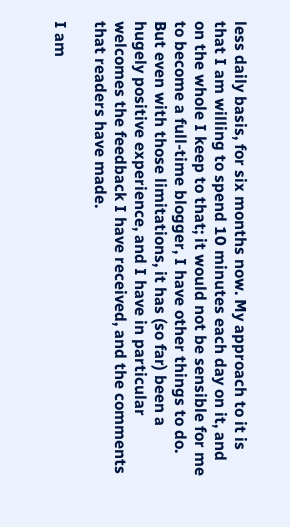less daily basis, for six months now. My approach to it is that I am willing to spend 10 minutes each day on it, and on the whole I keep to that; it would not be sensible for me to become a full-time blogger, I have other things to do. But even with those limitations, it has (so far) been a hugely positive experience, and I have in particular welcomes the feedback I have received, and the comments that readers have made.

I am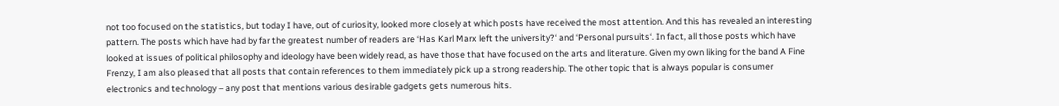not too focused on the statistics, but today I have, out of curiosity, looked more closely at which posts have received the most attention. And this has revealed an interesting pattern. The posts which have had by far the greatest number of readers are ‘Has Karl Marx left the university?‘ and ‘Personal pursuits‘. In fact, all those posts which have looked at issues of political philosophy and ideology have been widely read, as have those that have focused on the arts and literature. Given my own liking for the band A Fine Frenzy, I am also pleased that all posts that contain references to them immediately pick up a strong readership. The other topic that is always popular is consumer electronics and technology – any post that mentions various desirable gadgets gets numerous hits.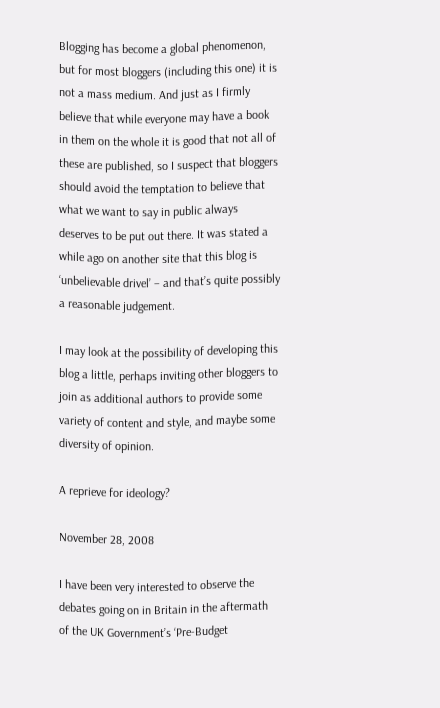Blogging has become a global phenomenon, but for most bloggers (including this one) it is not a mass medium. And just as I firmly believe that while everyone may have a book in them on the whole it is good that not all of these are published, so I suspect that bloggers should avoid the temptation to believe that what we want to say in public always deserves to be put out there. It was stated a while ago on another site that this blog is ‘unbelievable drivel’ – and that’s quite possibly a reasonable judgement.

I may look at the possibility of developing this blog a little, perhaps inviting other bloggers to join as additional authors to provide some variety of content and style, and maybe some diversity of opinion.

A reprieve for ideology?

November 28, 2008

I have been very interested to observe the debates going on in Britain in the aftermath of the UK Government’s ‘Pre-Budget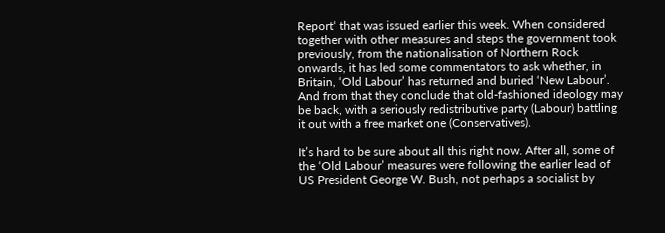Report‘ that was issued earlier this week. When considered together with other measures and steps the government took previously, from the nationalisation of Northern Rock onwards, it has led some commentators to ask whether, in Britain, ‘Old Labour’ has returned and buried ‘New Labour’. And from that they conclude that old-fashioned ideology may be back, with a seriously redistributive party (Labour) battling it out with a free market one (Conservatives).

It’s hard to be sure about all this right now. After all, some of the ‘Old Labour’ measures were following the earlier lead of US President George W. Bush, not perhaps a socialist by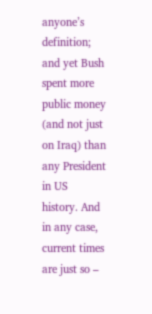anyone’s definition; and yet Bush spent more public money (and not just on Iraq) than any President in US history. And in any case, current times are just so –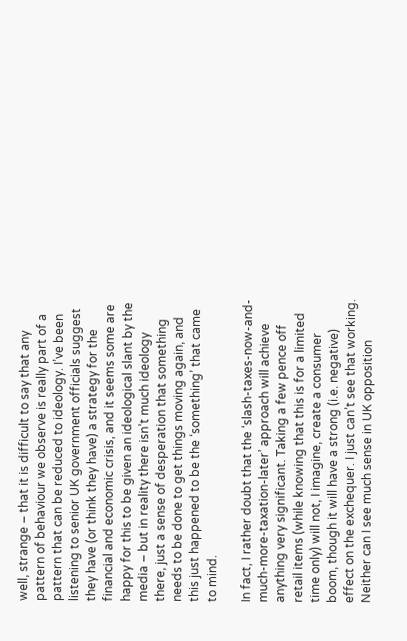well, strange – that it is difficult to say that any pattern of behaviour we observe is really part of a pattern that can be reduced to ideology. I’ve been listening to senior UK government officials suggest they have (or think they have) a strategy for the financial and economic crisis, and it seems some are happy for this to be given an ideological slant by the media – but in reality there isn’t much ideology there, just a sense of desperation that something needs to be done to get things moving again, and this just happened to be the ‘something’ that came to mind.

In fact, I rather doubt that the ‘slash-taxes-now-and-much-more-taxation-later’ approach will achieve anything very significant. Taking a few pence off retail items (while knowing that this is for a limited time only) will not, I imagine, create a consumer boom, though it will have a strong (i.e. negative) effect on the exchequer. I just can’t see that working. Neither can I see much sense in UK opposition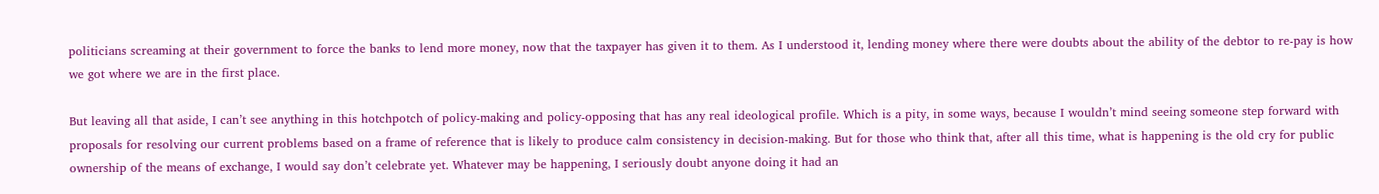politicians screaming at their government to force the banks to lend more money, now that the taxpayer has given it to them. As I understood it, lending money where there were doubts about the ability of the debtor to re-pay is how we got where we are in the first place.

But leaving all that aside, I can’t see anything in this hotchpotch of policy-making and policy-opposing that has any real ideological profile. Which is a pity, in some ways, because I wouldn’t mind seeing someone step forward with proposals for resolving our current problems based on a frame of reference that is likely to produce calm consistency in decision-making. But for those who think that, after all this time, what is happening is the old cry for public ownership of the means of exchange, I would say don’t celebrate yet. Whatever may be happening, I seriously doubt anyone doing it had an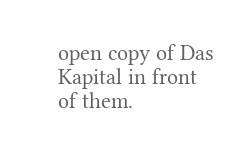open copy of Das Kapital in front of them.